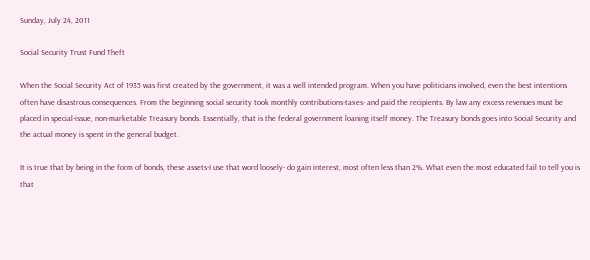Sunday, July 24, 2011

Social Security Trust Fund Theft

When the Social Security Act of 1935 was first created by the government, it was a well intended program. When you have politicians involved, even the best intentions often have disastrous consequences. From the beginning social security took monthly contributions-taxes- and paid the recipients. By law any excess revenues must be placed in special-issue, non-marketable Treasury bonds. Essentially, that is the federal government loaning itself money. The Treasury bonds goes into Social Security and the actual money is spent in the general budget.

It is true that by being in the form of bonds, these assets-I use that word loosely- do gain interest, most often less than 2%. What even the most educated fail to tell you is that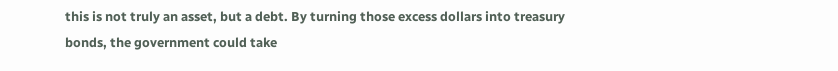this is not truly an asset, but a debt. By turning those excess dollars into treasury bonds, the government could take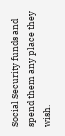Social Security funds and spend them any place they wish.